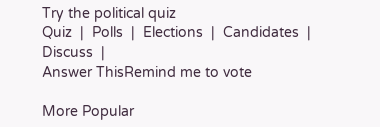Try the political quiz
Quiz  |  Polls  |  Elections  |  Candidates  |  Discuss  |
Answer ThisRemind me to vote

More Popular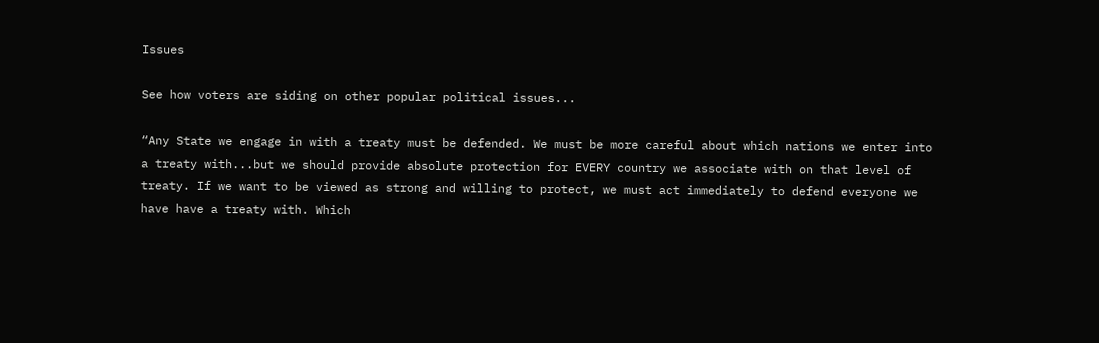Issues

See how voters are siding on other popular political issues...

“Any State we engage in with a treaty must be defended. We must be more careful about which nations we enter into a treaty with...but we should provide absolute protection for EVERY country we associate with on that level of treaty. If we want to be viewed as strong and willing to protect, we must act immediately to defend everyone we have have a treaty with. Which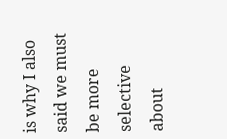is why I also said we must be more selective about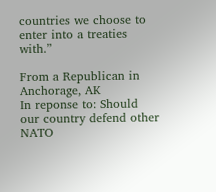countries we choose to enter into a treaties with.”

From a Republican in Anchorage, AK
In reponse to: Should our country defend other NATO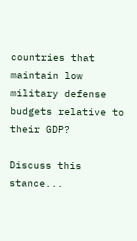countries that maintain low military defense budgets relative to their GDP?

Discuss this stance...